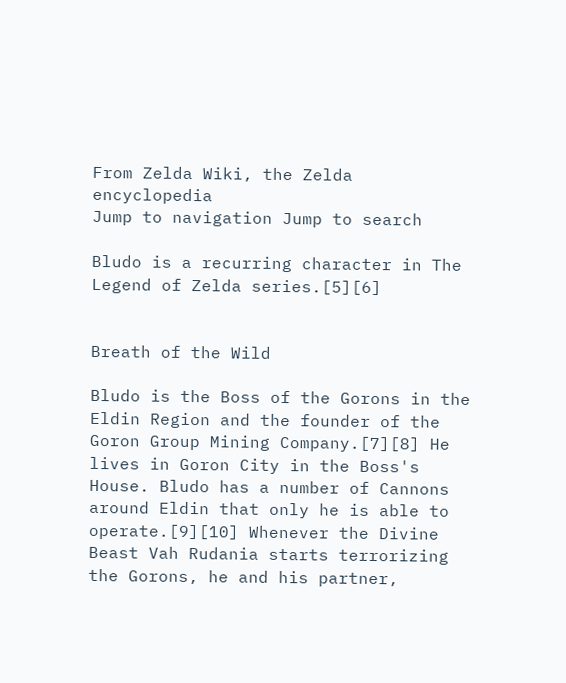From Zelda Wiki, the Zelda encyclopedia
Jump to navigation Jump to search

Bludo is a recurring character in The Legend of Zelda series.[5][6]


Breath of the Wild

Bludo is the Boss of the Gorons in the Eldin Region and the founder of the Goron Group Mining Company.[7][8] He lives in Goron City in the Boss's House. Bludo has a number of Cannons around Eldin that only he is able to operate.[9][10] Whenever the Divine Beast Vah Rudania starts terrorizing the Gorons, he and his partner,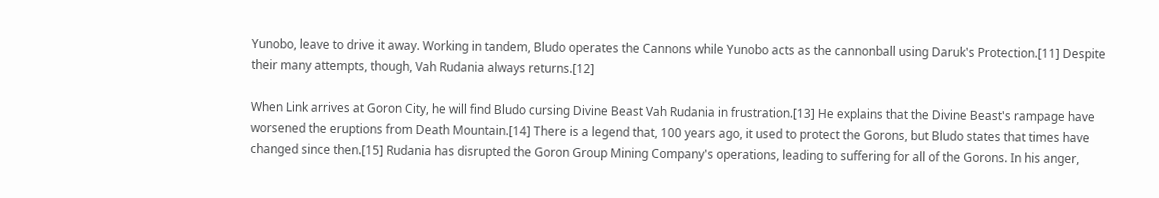Yunobo, leave to drive it away. Working in tandem, Bludo operates the Cannons while Yunobo acts as the cannonball using Daruk's Protection.[11] Despite their many attempts, though, Vah Rudania always returns.[12]

When Link arrives at Goron City, he will find Bludo cursing Divine Beast Vah Rudania in frustration.[13] He explains that the Divine Beast's rampage have worsened the eruptions from Death Mountain.[14] There is a legend that, 100 years ago, it used to protect the Gorons, but Bludo states that times have changed since then.[15] Rudania has disrupted the Goron Group Mining Company's operations, leading to suffering for all of the Gorons. In his anger,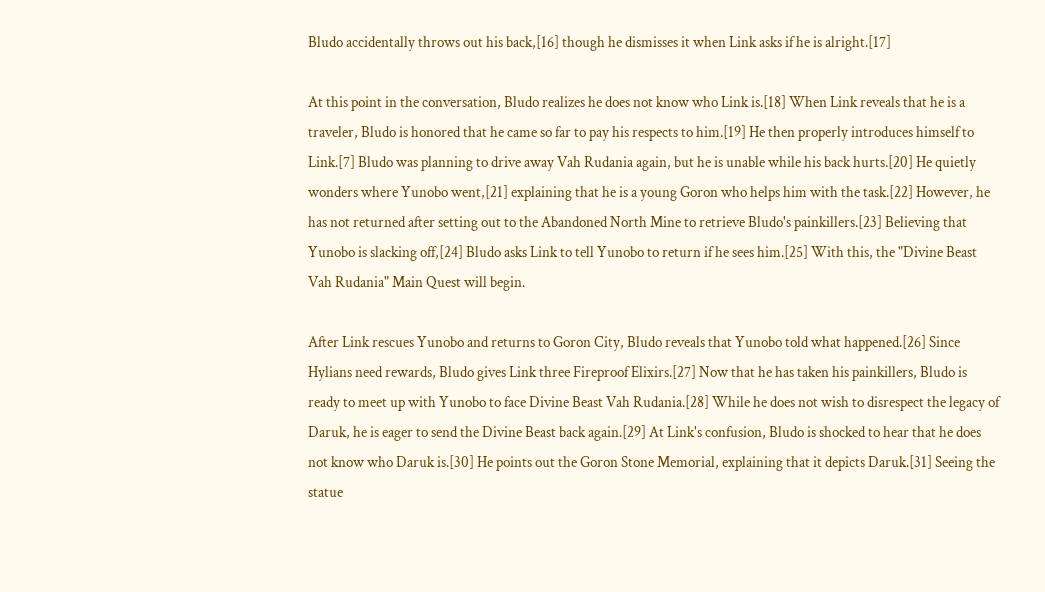Bludo accidentally throws out his back,[16] though he dismisses it when Link asks if he is alright.[17]

At this point in the conversation, Bludo realizes he does not know who Link is.[18] When Link reveals that he is a traveler, Bludo is honored that he came so far to pay his respects to him.[19] He then properly introduces himself to Link.[7] Bludo was planning to drive away Vah Rudania again, but he is unable while his back hurts.[20] He quietly wonders where Yunobo went,[21] explaining that he is a young Goron who helps him with the task.[22] However, he has not returned after setting out to the Abandoned North Mine to retrieve Bludo's painkillers.[23] Believing that Yunobo is slacking off,[24] Bludo asks Link to tell Yunobo to return if he sees him.[25] With this, the "Divine Beast Vah Rudania" Main Quest will begin.

After Link rescues Yunobo and returns to Goron City, Bludo reveals that Yunobo told what happened.[26] Since Hylians need rewards, Bludo gives Link three Fireproof Elixirs.[27] Now that he has taken his painkillers, Bludo is ready to meet up with Yunobo to face Divine Beast Vah Rudania.[28] While he does not wish to disrespect the legacy of Daruk, he is eager to send the Divine Beast back again.[29] At Link's confusion, Bludo is shocked to hear that he does not know who Daruk is.[30] He points out the Goron Stone Memorial, explaining that it depicts Daruk.[31] Seeing the statue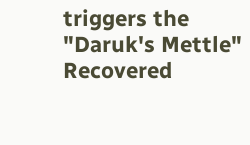triggers the "Daruk's Mettle" Recovered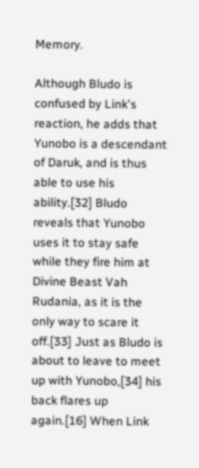Memory.

Although Bludo is confused by Link's reaction, he adds that Yunobo is a descendant of Daruk, and is thus able to use his ability.[32] Bludo reveals that Yunobo uses it to stay safe while they fire him at Divine Beast Vah Rudania, as it is the only way to scare it off.[33] Just as Bludo is about to leave to meet up with Yunobo,[34] his back flares up again.[16] When Link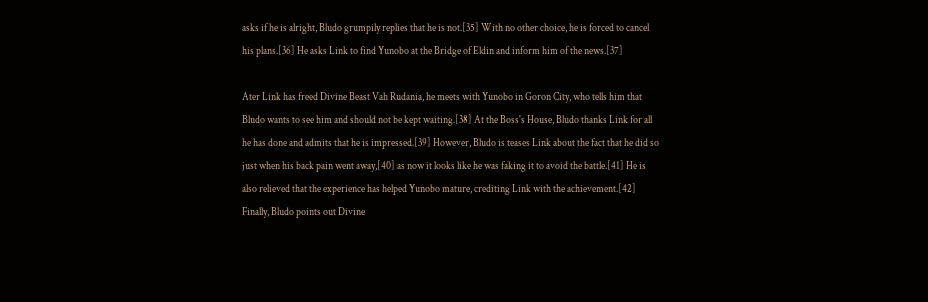asks if he is alright, Bludo grumpily replies that he is not.[35] With no other choice, he is forced to cancel his plans.[36] He asks Link to find Yunobo at the Bridge of Eldin and inform him of the news.[37]

Ater Link has freed Divine Beast Vah Rudania, he meets with Yunobo in Goron City, who tells him that Bludo wants to see him and should not be kept waiting.[38] At the Boss's House, Bludo thanks Link for all he has done and admits that he is impressed.[39] However, Bludo is teases Link about the fact that he did so just when his back pain went away,[40] as now it looks like he was faking it to avoid the battle.[41] He is also relieved that the experience has helped Yunobo mature, crediting Link with the achievement.[42] Finally, Bludo points out Divine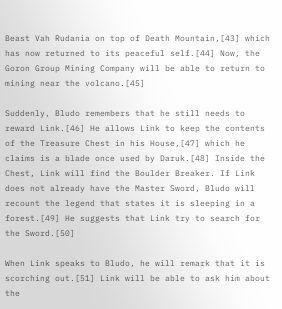Beast Vah Rudania on top of Death Mountain,[43] which has now returned to its peaceful self.[44] Now, the Goron Group Mining Company will be able to return to mining near the volcano.[45]

Suddenly, Bludo remembers that he still needs to reward Link.[46] He allows Link to keep the contents of the Treasure Chest in his House,[47] which he claims is a blade once used by Daruk.[48] Inside the Chest, Link will find the Boulder Breaker. If Link does not already have the Master Sword, Bludo will recount the legend that states it is sleeping in a forest.[49] He suggests that Link try to search for the Sword.[50]

When Link speaks to Bludo, he will remark that it is scorching out.[51] Link will be able to ask him about the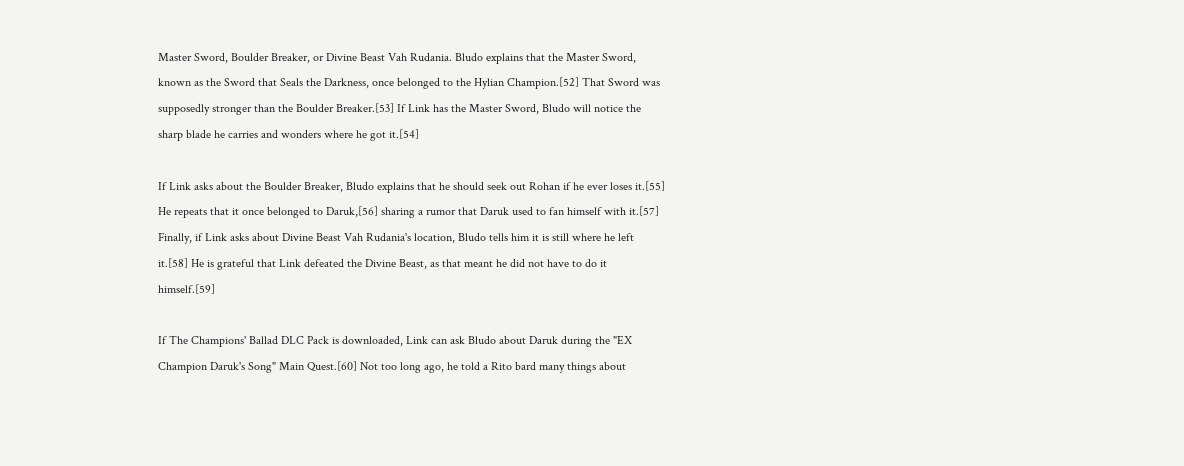Master Sword, Boulder Breaker, or Divine Beast Vah Rudania. Bludo explains that the Master Sword, known as the Sword that Seals the Darkness, once belonged to the Hylian Champion.[52] That Sword was supposedly stronger than the Boulder Breaker.[53] If Link has the Master Sword, Bludo will notice the sharp blade he carries and wonders where he got it.[54]

If Link asks about the Boulder Breaker, Bludo explains that he should seek out Rohan if he ever loses it.[55] He repeats that it once belonged to Daruk,[56] sharing a rumor that Daruk used to fan himself with it.[57] Finally, if Link asks about Divine Beast Vah Rudania's location, Bludo tells him it is still where he left it.[58] He is grateful that Link defeated the Divine Beast, as that meant he did not have to do it himself.[59]

If The Champions' Ballad DLC Pack is downloaded, Link can ask Bludo about Daruk during the "EX Champion Daruk's Song" Main Quest.[60] Not too long ago, he told a Rito bard many things about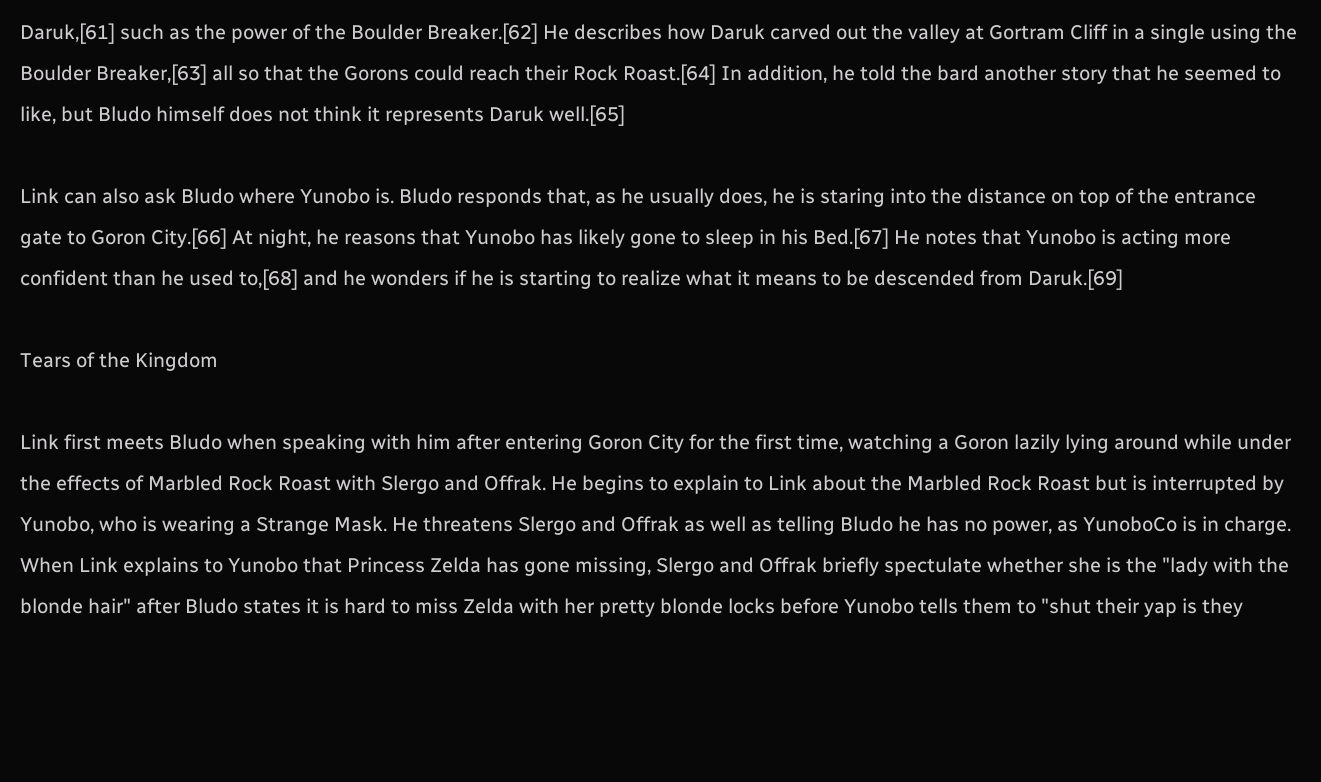Daruk,[61] such as the power of the Boulder Breaker.[62] He describes how Daruk carved out the valley at Gortram Cliff in a single using the Boulder Breaker,[63] all so that the Gorons could reach their Rock Roast.[64] In addition, he told the bard another story that he seemed to like, but Bludo himself does not think it represents Daruk well.[65]

Link can also ask Bludo where Yunobo is. Bludo responds that, as he usually does, he is staring into the distance on top of the entrance gate to Goron City.[66] At night, he reasons that Yunobo has likely gone to sleep in his Bed.[67] He notes that Yunobo is acting more confident than he used to,[68] and he wonders if he is starting to realize what it means to be descended from Daruk.[69]

Tears of the Kingdom

Link first meets Bludo when speaking with him after entering Goron City for the first time, watching a Goron lazily lying around while under the effects of Marbled Rock Roast with Slergo and Offrak. He begins to explain to Link about the Marbled Rock Roast but is interrupted by Yunobo, who is wearing a Strange Mask. He threatens Slergo and Offrak as well as telling Bludo he has no power, as YunoboCo is in charge. When Link explains to Yunobo that Princess Zelda has gone missing, Slergo and Offrak briefly spectulate whether she is the "lady with the blonde hair" after Bludo states it is hard to miss Zelda with her pretty blonde locks before Yunobo tells them to "shut their yap is they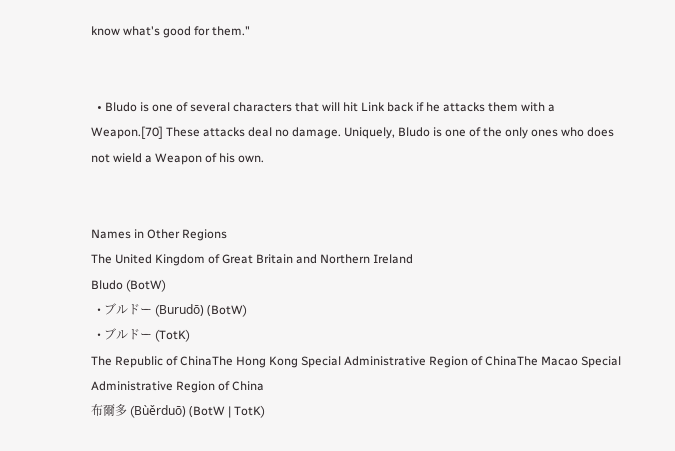know what's good for them."


  • Bludo is one of several characters that will hit Link back if he attacks them with a Weapon.[70] These attacks deal no damage. Uniquely, Bludo is one of the only ones who does not wield a Weapon of his own.


Names in Other Regions
The United Kingdom of Great Britain and Northern Ireland
Bludo (BotW)
  • ブルドー (Burudō) (BotW)
  • ブルドー (TotK)
The Republic of ChinaThe Hong Kong Special Administrative Region of ChinaThe Macao Special Administrative Region of China
布爾多 (Bùěrduō) (BotW | TotK)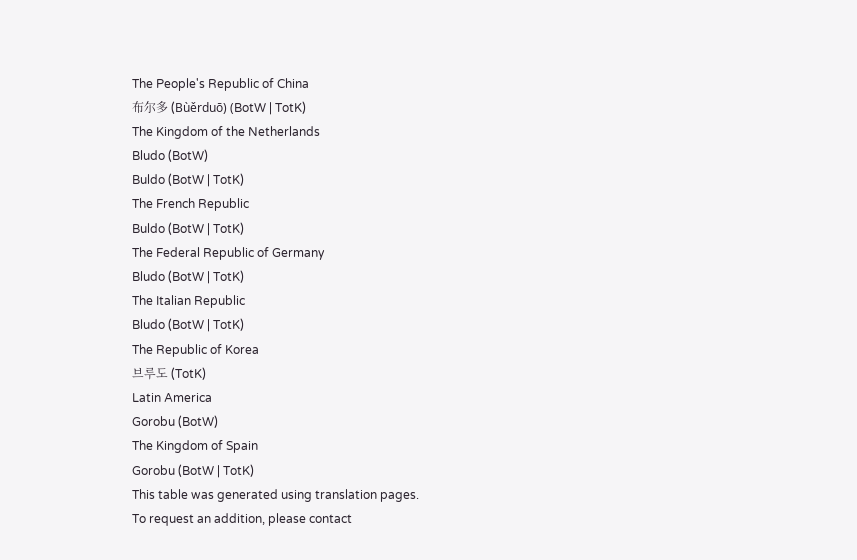The People's Republic of China
布尔多 (Bùěrduō) (BotW | TotK)
The Kingdom of the Netherlands
Bludo (BotW)
Buldo (BotW | TotK)
The French Republic
Buldo (BotW | TotK)
The Federal Republic of Germany
Bludo (BotW | TotK)
The Italian Republic
Bludo (BotW | TotK)
The Republic of Korea
브루도 (TotK)
Latin America
Gorobu (BotW)
The Kingdom of Spain
Gorobu (BotW | TotK)
This table was generated using translation pages.
To request an addition, please contact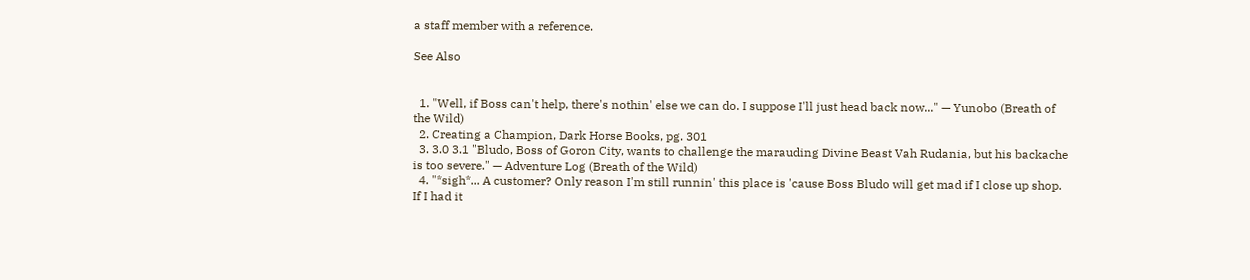a staff member with a reference.

See Also


  1. "Well, if Boss can't help, there's nothin' else we can do. I suppose I'll just head back now..." — Yunobo (Breath of the Wild)
  2. Creating a Champion, Dark Horse Books, pg. 301
  3. 3.0 3.1 "Bludo, Boss of Goron City, wants to challenge the marauding Divine Beast Vah Rudania, but his backache is too severe." — Adventure Log (Breath of the Wild)
  4. "*sigh*... A customer? Only reason I'm still runnin' this place is 'cause Boss Bludo will get mad if I close up shop. If I had it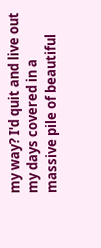my way? I'd quit and live out my days covered in a massive pile of beautiful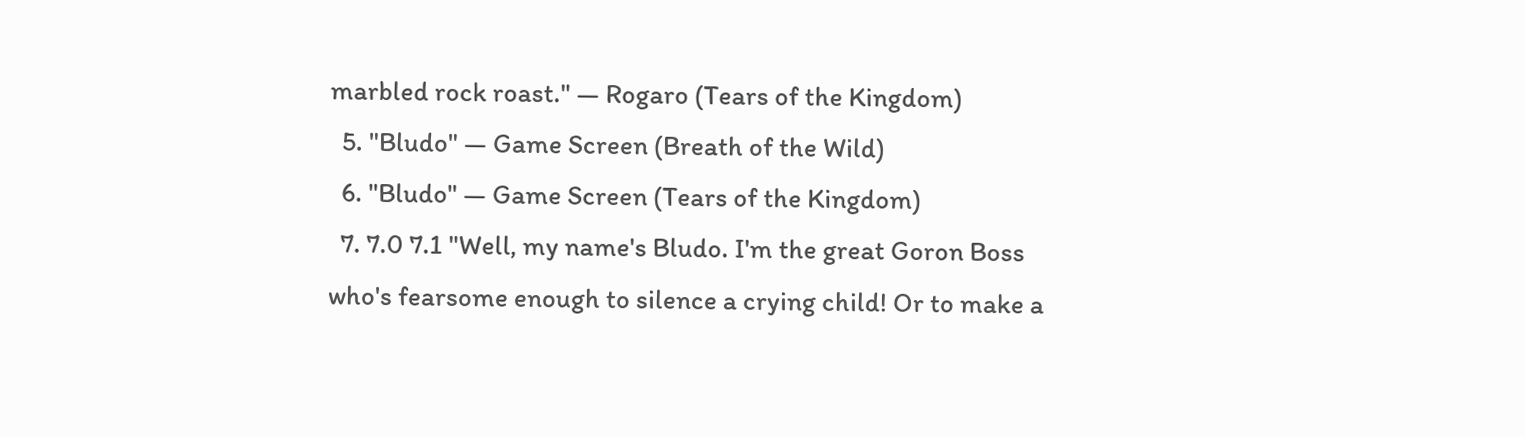marbled rock roast." — Rogaro (Tears of the Kingdom)
  5. "Bludo" — Game Screen (Breath of the Wild)
  6. "Bludo" — Game Screen (Tears of the Kingdom)
  7. 7.0 7.1 "Well, my name's Bludo. I'm the great Goron Boss who's fearsome enough to silence a crying child! Or to make a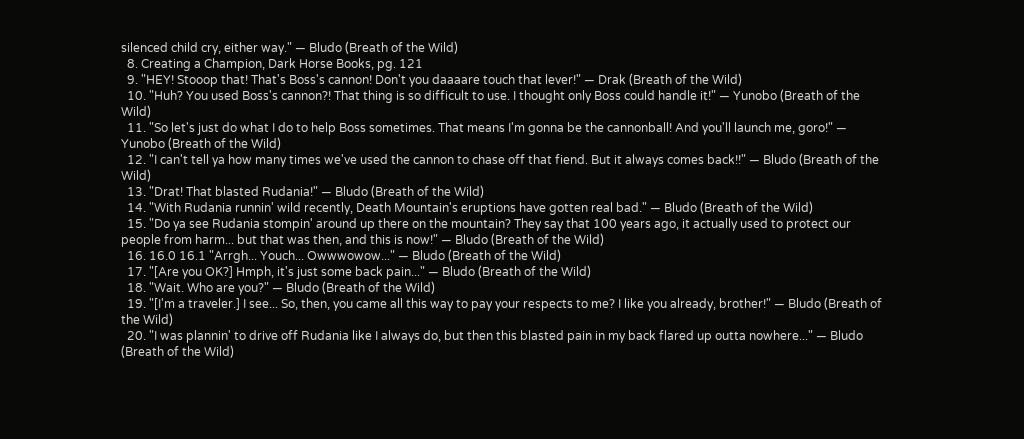silenced child cry, either way." — Bludo (Breath of the Wild)
  8. Creating a Champion, Dark Horse Books, pg. 121
  9. "HEY! Stooop that! That's Boss's cannon! Don't you daaaare touch that lever!" — Drak (Breath of the Wild)
  10. "Huh? You used Boss's cannon?! That thing is so difficult to use. I thought only Boss could handle it!" — Yunobo (Breath of the Wild)
  11. "So let's just do what I do to help Boss sometimes. That means I'm gonna be the cannonball! And you'll launch me, goro!" — Yunobo (Breath of the Wild)
  12. "I can't tell ya how many times we've used the cannon to chase off that fiend. But it always comes back!!" — Bludo (Breath of the Wild)
  13. "Drat! That blasted Rudania!" — Bludo (Breath of the Wild)
  14. "With Rudania runnin' wild recently, Death Mountain's eruptions have gotten real bad." — Bludo (Breath of the Wild)
  15. "Do ya see Rudania stompin' around up there on the mountain? They say that 100 years ago, it actually used to protect our people from harm... but that was then, and this is now!" — Bludo (Breath of the Wild)
  16. 16.0 16.1 "Arrgh... Youch... Owwwowow..." — Bludo (Breath of the Wild)
  17. "[Are you OK?] Hmph, it's just some back pain..." — Bludo (Breath of the Wild)
  18. "Wait. Who are you?" — Bludo (Breath of the Wild)
  19. "[I'm a traveler.] I see... So, then, you came all this way to pay your respects to me? I like you already, brother!" — Bludo (Breath of the Wild)
  20. "I was plannin' to drive off Rudania like I always do, but then this blasted pain in my back flared up outta nowhere..." — Bludo (Breath of the Wild)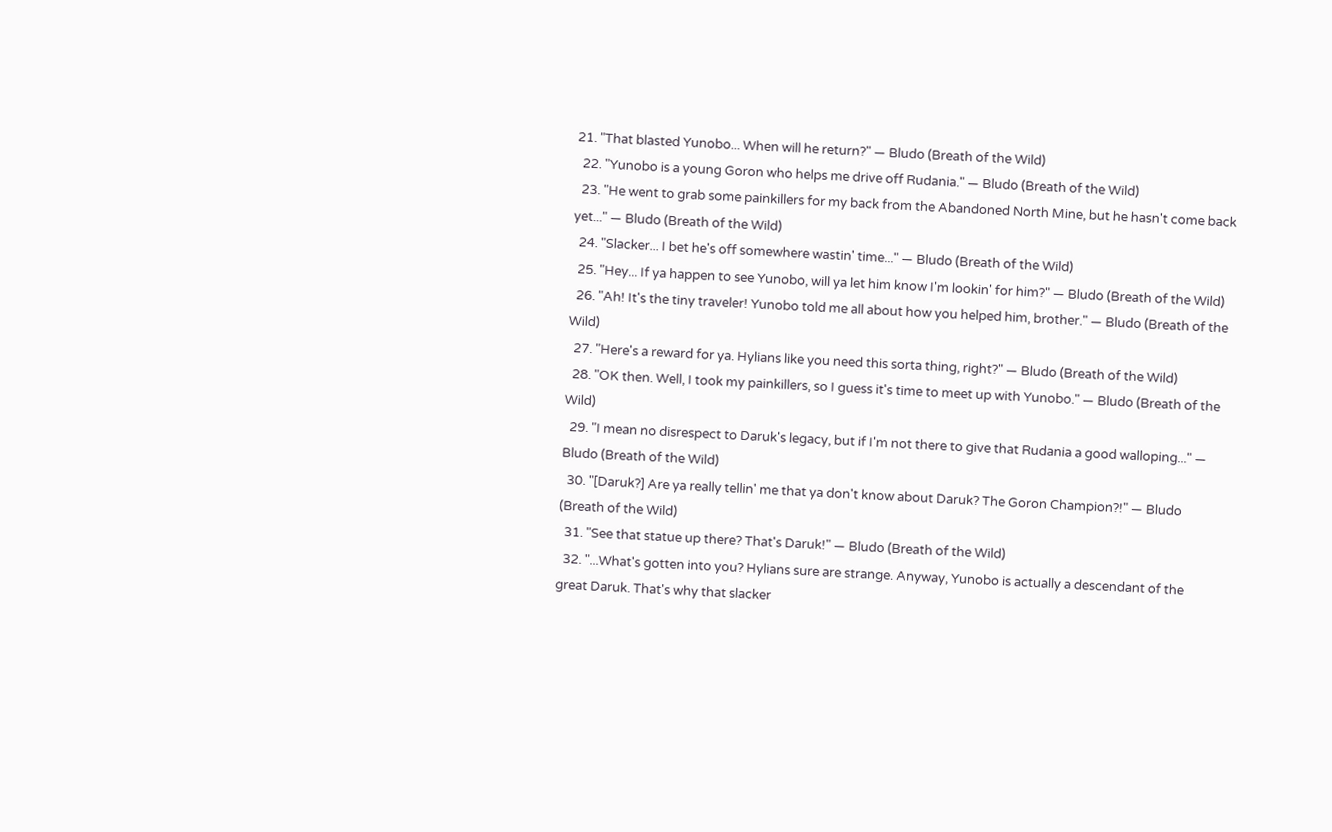21. "That blasted Yunobo... When will he return?" — Bludo (Breath of the Wild)
  22. "Yunobo is a young Goron who helps me drive off Rudania." — Bludo (Breath of the Wild)
  23. "He went to grab some painkillers for my back from the Abandoned North Mine, but he hasn't come back yet..." — Bludo (Breath of the Wild)
  24. "Slacker... I bet he's off somewhere wastin' time..." — Bludo (Breath of the Wild)
  25. "Hey... If ya happen to see Yunobo, will ya let him know I'm lookin' for him?" — Bludo (Breath of the Wild)
  26. "Ah! It's the tiny traveler! Yunobo told me all about how you helped him, brother." — Bludo (Breath of the Wild)
  27. "Here's a reward for ya. Hylians like you need this sorta thing, right?" — Bludo (Breath of the Wild)
  28. "OK then. Well, I took my painkillers, so I guess it's time to meet up with Yunobo." — Bludo (Breath of the Wild)
  29. "I mean no disrespect to Daruk's legacy, but if I'm not there to give that Rudania a good walloping..." — Bludo (Breath of the Wild)
  30. "[Daruk?] Are ya really tellin' me that ya don't know about Daruk? The Goron Champion?!" — Bludo (Breath of the Wild)
  31. "See that statue up there? That's Daruk!" — Bludo (Breath of the Wild)
  32. "...What's gotten into you? Hylians sure are strange. Anyway, Yunobo is actually a descendant of the great Daruk. That's why that slacker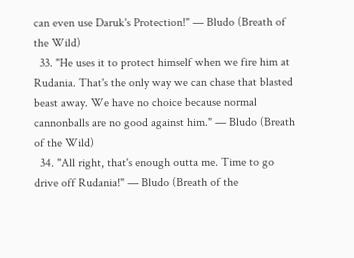can even use Daruk's Protection!" — Bludo (Breath of the Wild)
  33. "He uses it to protect himself when we fire him at Rudania. That's the only way we can chase that blasted beast away. We have no choice because normal cannonballs are no good against him." — Bludo (Breath of the Wild)
  34. "All right, that's enough outta me. Time to go drive off Rudania!" — Bludo (Breath of the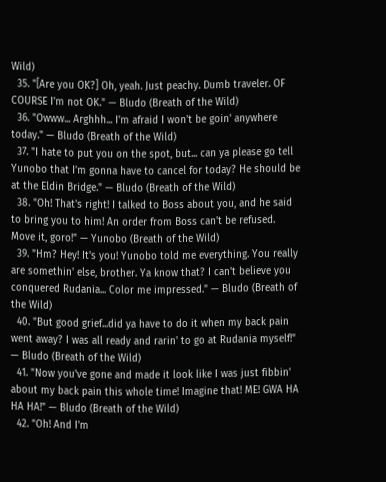Wild)
  35. "[Are you OK?] Oh, yeah. Just peachy. Dumb traveler. OF COURSE I'm not OK." — Bludo (Breath of the Wild)
  36. "Owww... Arghhh... I'm afraid I won't be goin' anywhere today." — Bludo (Breath of the Wild)
  37. "I hate to put you on the spot, but... can ya please go tell Yunobo that I'm gonna have to cancel for today? He should be at the Eldin Bridge." — Bludo (Breath of the Wild)
  38. "Oh! That's right! I talked to Boss about you, and he said to bring you to him! An order from Boss can't be refused. Move it, goro!" — Yunobo (Breath of the Wild)
  39. "Hm? Hey! It's you! Yunobo told me everything. You really are somethin' else, brother. Ya know that? I can't believe you conquered Rudania... Color me impressed." — Bludo (Breath of the Wild)
  40. "But good grief...did ya have to do it when my back pain went away? I was all ready and rarin' to go at Rudania myself!" — Bludo (Breath of the Wild)
  41. "Now you've gone and made it look like I was just fibbin' about my back pain this whole time! Imagine that! ME! GWA HA HA HA!" — Bludo (Breath of the Wild)
  42. "Oh! And I'm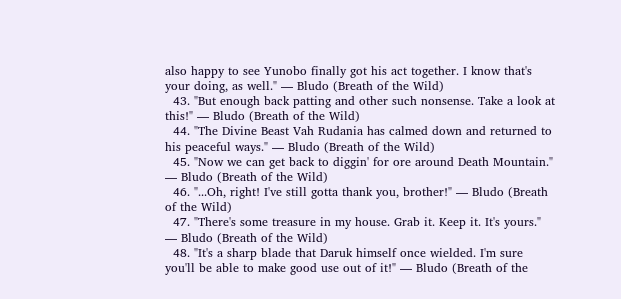also happy to see Yunobo finally got his act together. I know that's your doing, as well." — Bludo (Breath of the Wild)
  43. "But enough back patting and other such nonsense. Take a look at this!" — Bludo (Breath of the Wild)
  44. "The Divine Beast Vah Rudania has calmed down and returned to his peaceful ways." — Bludo (Breath of the Wild)
  45. "Now we can get back to diggin' for ore around Death Mountain." — Bludo (Breath of the Wild)
  46. "...Oh, right! I've still gotta thank you, brother!" — Bludo (Breath of the Wild)
  47. "There's some treasure in my house. Grab it. Keep it. It's yours." — Bludo (Breath of the Wild)
  48. "It's a sharp blade that Daruk himself once wielded. I'm sure you'll be able to make good use out of it!" — Bludo (Breath of the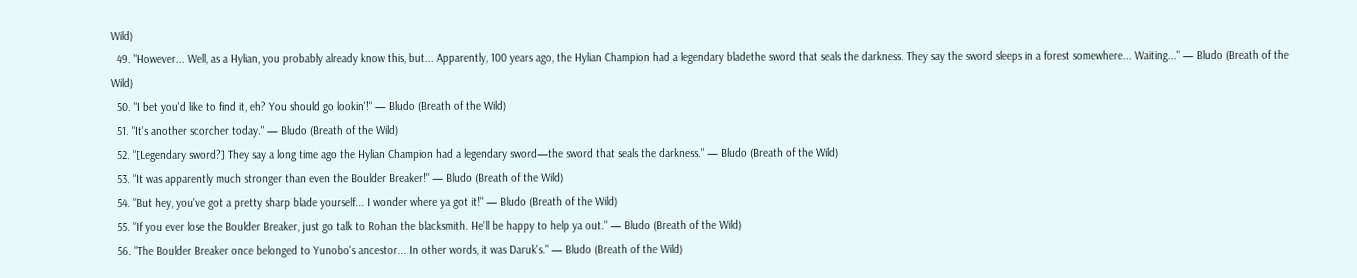Wild)
  49. "However... Well, as a Hylian, you probably already know this, but... Apparently, 100 years ago, the Hylian Champion had a legendary bladethe sword that seals the darkness. They say the sword sleeps in a forest somewhere... Waiting..." — Bludo (Breath of the Wild)
  50. "I bet you'd like to find it, eh? You should go lookin'!" — Bludo (Breath of the Wild)
  51. "It's another scorcher today." — Bludo (Breath of the Wild)
  52. "[Legendary sword?] They say a long time ago the Hylian Champion had a legendary sword—the sword that seals the darkness." — Bludo (Breath of the Wild)
  53. "It was apparently much stronger than even the Boulder Breaker!" — Bludo (Breath of the Wild)
  54. "But hey, you've got a pretty sharp blade yourself... I wonder where ya got it!" — Bludo (Breath of the Wild)
  55. "If you ever lose the Boulder Breaker, just go talk to Rohan the blacksmith. He'll be happy to help ya out." — Bludo (Breath of the Wild)
  56. "The Boulder Breaker once belonged to Yunobo's ancestor... In other words, it was Daruk's." — Bludo (Breath of the Wild)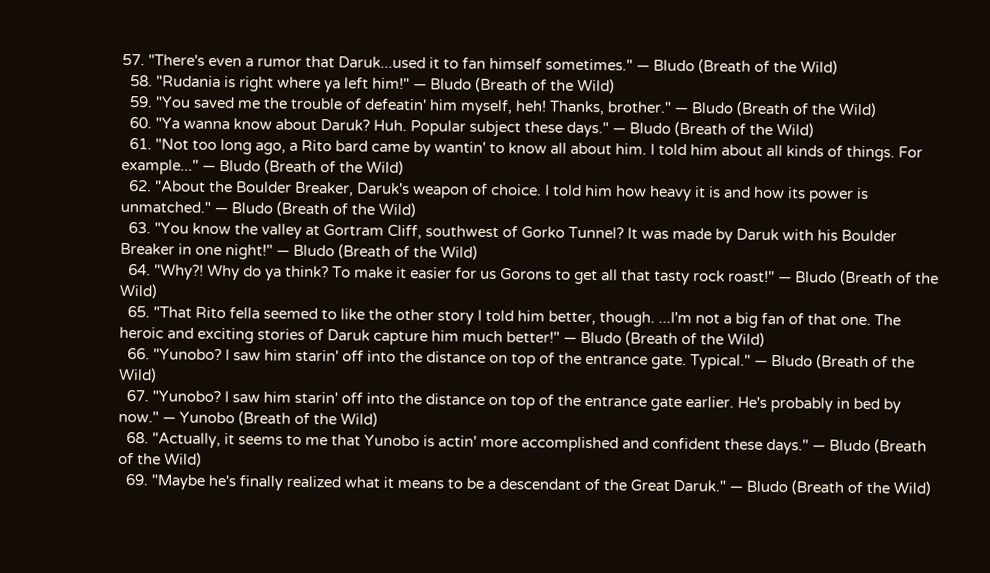57. "There's even a rumor that Daruk...used it to fan himself sometimes." — Bludo (Breath of the Wild)
  58. "Rudania is right where ya left him!" — Bludo (Breath of the Wild)
  59. "You saved me the trouble of defeatin' him myself, heh! Thanks, brother." — Bludo (Breath of the Wild)
  60. "Ya wanna know about Daruk? Huh. Popular subject these days." — Bludo (Breath of the Wild)
  61. "Not too long ago, a Rito bard came by wantin' to know all about him. I told him about all kinds of things. For example..." — Bludo (Breath of the Wild)
  62. "About the Boulder Breaker, Daruk's weapon of choice. I told him how heavy it is and how its power is unmatched." — Bludo (Breath of the Wild)
  63. "You know the valley at Gortram Cliff, southwest of Gorko Tunnel? It was made by Daruk with his Boulder Breaker in one night!" — Bludo (Breath of the Wild)
  64. "Why?! Why do ya think? To make it easier for us Gorons to get all that tasty rock roast!" — Bludo (Breath of the Wild)
  65. "That Rito fella seemed to like the other story I told him better, though. ...I'm not a big fan of that one. The heroic and exciting stories of Daruk capture him much better!" — Bludo (Breath of the Wild)
  66. "Yunobo? I saw him starin' off into the distance on top of the entrance gate. Typical." — Bludo (Breath of the Wild)
  67. "Yunobo? I saw him starin' off into the distance on top of the entrance gate earlier. He's probably in bed by now." — Yunobo (Breath of the Wild)
  68. "Actually, it seems to me that Yunobo is actin' more accomplished and confident these days." — Bludo (Breath of the Wild)
  69. "Maybe he's finally realized what it means to be a descendant of the Great Daruk." — Bludo (Breath of the Wild)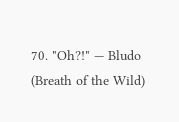70. "Oh?!" — Bludo (Breath of the Wild)